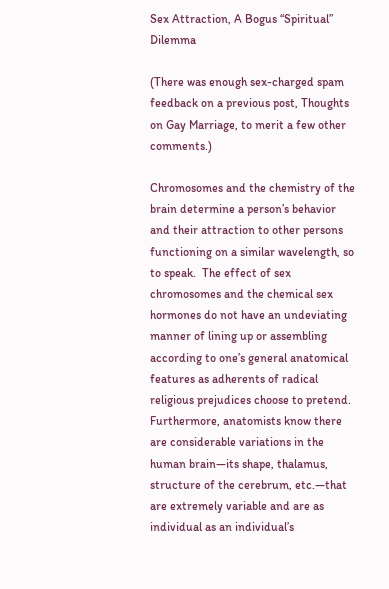Sex Attraction, A Bogus “Spiritual” Dilemma

(There was enough sex-charged spam feedback on a previous post, Thoughts on Gay Marriage, to merit a few other comments.)

Chromosomes and the chemistry of the brain determine a person’s behavior and their attraction to other persons functioning on a similar wavelength, so to speak.  The effect of sex chromosomes and the chemical sex hormones do not have an undeviating manner of lining up or assembling according to one’s general anatomical features as adherents of radical religious prejudices choose to pretend.  Furthermore, anatomists know there are considerable variations in the human brain—its shape, thalamus, structure of the cerebrum, etc.—that are extremely variable and are as individual as an individual’s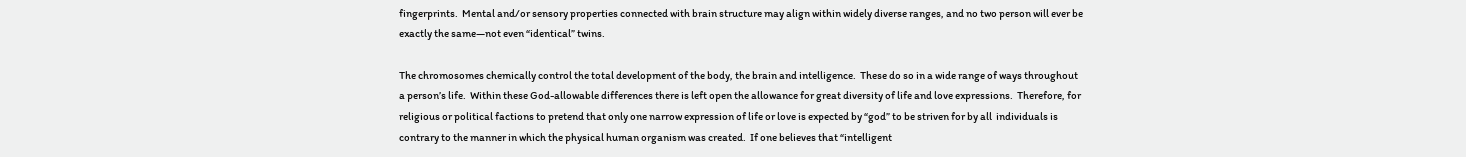fingerprints.  Mental and/or sensory properties connected with brain structure may align within widely diverse ranges, and no two person will ever be exactly the same—not even “identical” twins.

The chromosomes chemically control the total development of the body, the brain and intelligence.  These do so in a wide range of ways throughout a person’s life.  Within these God-allowable differences there is left open the allowance for great diversity of life and love expressions.  Therefore, for religious or political factions to pretend that only one narrow expression of life or love is expected by “god” to be striven for by all  individuals is contrary to the manner in which the physical human organism was created.  If one believes that “intelligent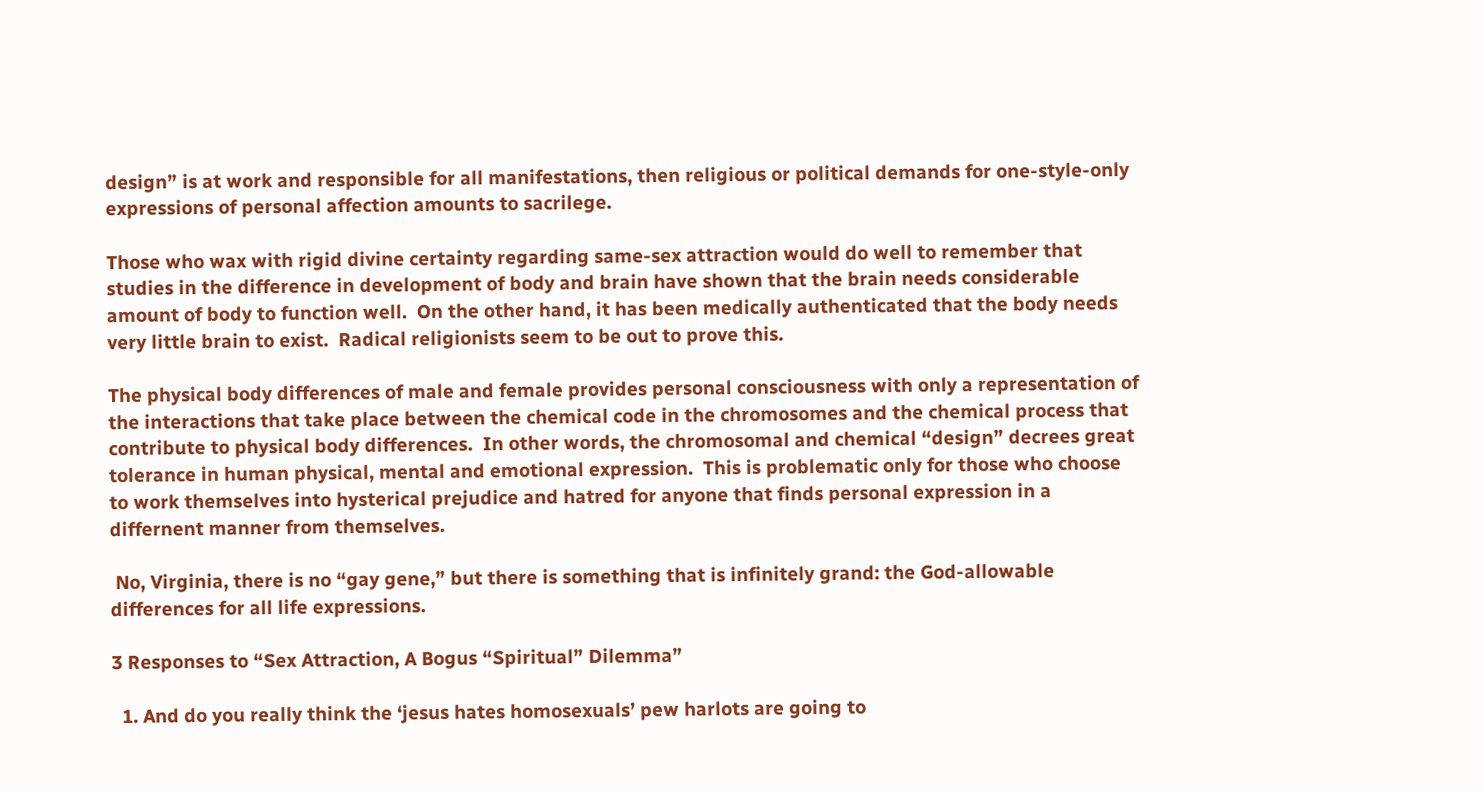design” is at work and responsible for all manifestations, then religious or political demands for one-style-only expressions of personal affection amounts to sacrilege.

Those who wax with rigid divine certainty regarding same-sex attraction would do well to remember that studies in the difference in development of body and brain have shown that the brain needs considerable amount of body to function well.  On the other hand, it has been medically authenticated that the body needs very little brain to exist.  Radical religionists seem to be out to prove this.

The physical body differences of male and female provides personal consciousness with only a representation of the interactions that take place between the chemical code in the chromosomes and the chemical process that contribute to physical body differences.  In other words, the chromosomal and chemical “design” decrees great tolerance in human physical, mental and emotional expression.  This is problematic only for those who choose to work themselves into hysterical prejudice and hatred for anyone that finds personal expression in a differnent manner from themselves.

 No, Virginia, there is no “gay gene,” but there is something that is infinitely grand: the God-allowable differences for all life expressions.

3 Responses to “Sex Attraction, A Bogus “Spiritual” Dilemma”

  1. And do you really think the ‘jesus hates homosexuals’ pew harlots are going to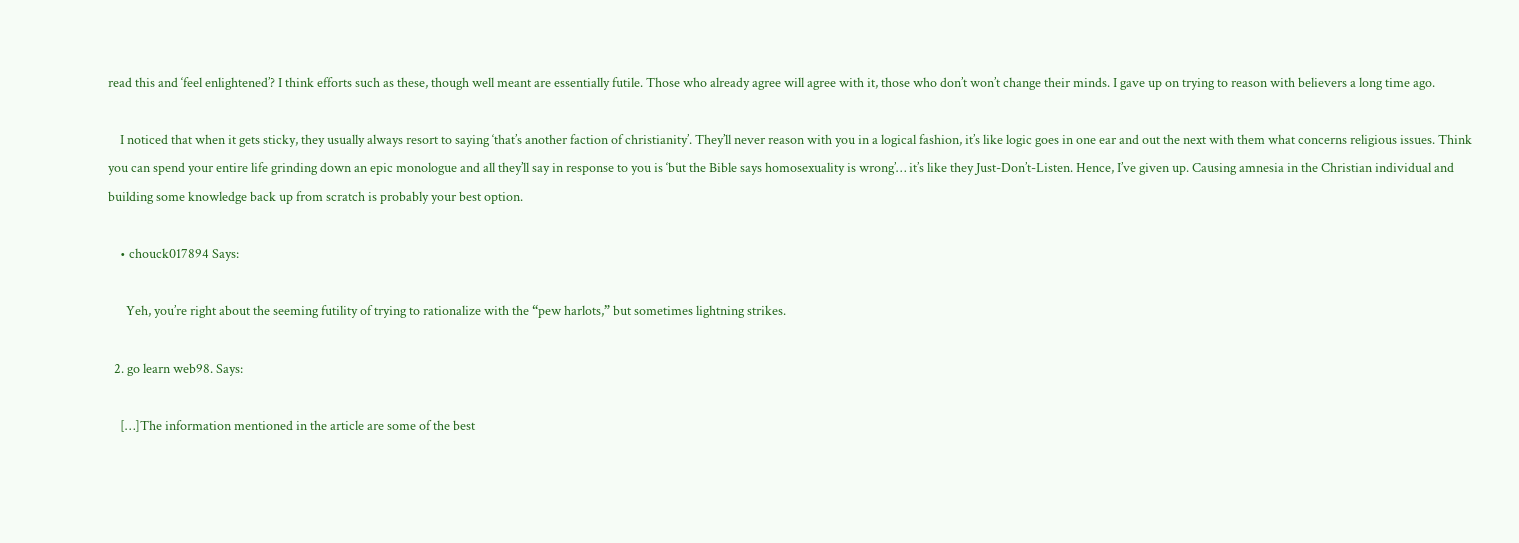read this and ‘feel enlightened’? I think efforts such as these, though well meant are essentially futile. Those who already agree will agree with it, those who don’t won’t change their minds. I gave up on trying to reason with believers a long time ago.

    I noticed that when it gets sticky, they usually always resort to saying ‘that’s another faction of christianity’. They’ll never reason with you in a logical fashion, it’s like logic goes in one ear and out the next with them what concerns religious issues. Think you can spend your entire life grinding down an epic monologue and all they’ll say in response to you is ‘but the Bible says homosexuality is wrong’… it’s like they Just-Don’t-Listen. Hence, I’ve given up. Causing amnesia in the Christian individual and building some knowledge back up from scratch is probably your best option.

    • chouck017894 Says:

      Yeh, you’re right about the seeming futility of trying to rationalize with the “pew harlots,” but sometimes lightning strikes.

  2. go learn web98. Says:

    […]The information mentioned in the article are some of the best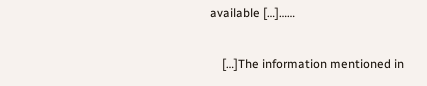available […]……

    […]The information mentioned in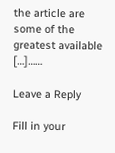the article are some of the greatest available […]……

Leave a Reply

Fill in your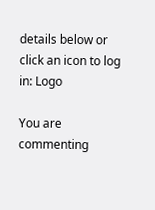details below or click an icon to log in: Logo

You are commenting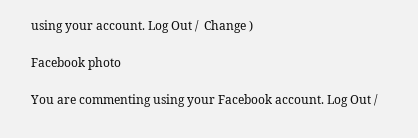using your account. Log Out /  Change )

Facebook photo

You are commenting using your Facebook account. Log Out /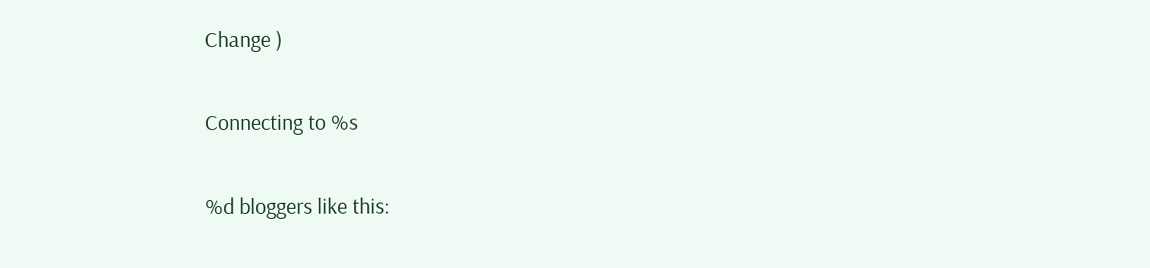Change )

Connecting to %s

%d bloggers like this: